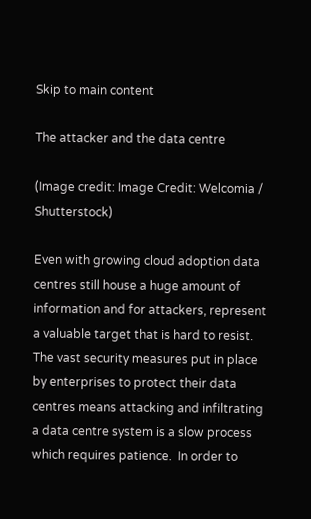Skip to main content

The attacker and the data centre

(Image credit: Image Credit: Welcomia / Shutterstock)

Even with growing cloud adoption data centres still house a huge amount of information and for attackers, represent a valuable target that is hard to resist.  The vast security measures put in place by enterprises to protect their data centres means attacking and infiltrating a data centre system is a slow process which requires patience.  In order to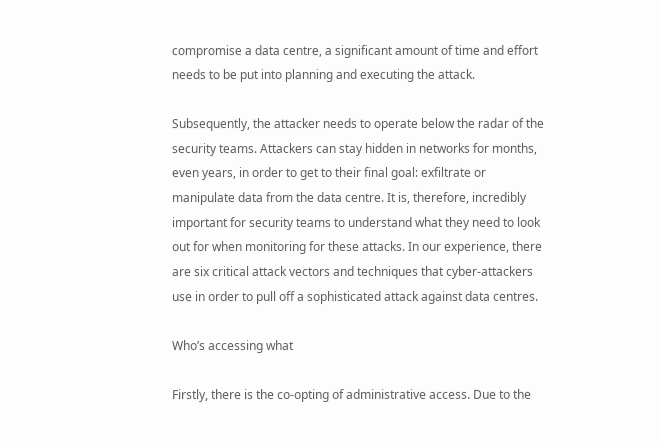compromise a data centre, a significant amount of time and effort needs to be put into planning and executing the attack.

Subsequently, the attacker needs to operate below the radar of the security teams. Attackers can stay hidden in networks for months, even years, in order to get to their final goal: exfiltrate or manipulate data from the data centre. It is, therefore, incredibly important for security teams to understand what they need to look out for when monitoring for these attacks. In our experience, there are six critical attack vectors and techniques that cyber-attackers use in order to pull off a sophisticated attack against data centres.

Who’s accessing what

Firstly, there is the co-opting of administrative access. Due to the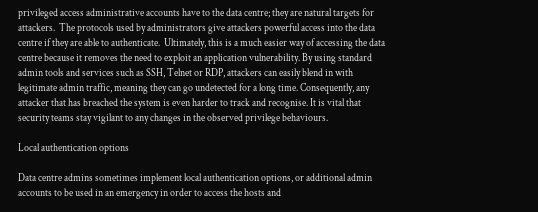privileged access administrative accounts have to the data centre; they are natural targets for attackers.  The protocols used by administrators give attackers powerful access into the data centre if they are able to authenticate.  Ultimately, this is a much easier way of accessing the data centre because it removes the need to exploit an application vulnerability. By using standard admin tools and services such as SSH, Telnet or RDP, attackers can easily blend in with legitimate admin traffic, meaning they can go undetected for a long time. Consequently, any attacker that has breached the system is even harder to track and recognise. It is vital that security teams stay vigilant to any changes in the observed privilege behaviours.

Local authentication options

Data centre admins sometimes implement local authentication options, or additional admin accounts to be used in an emergency in order to access the hosts and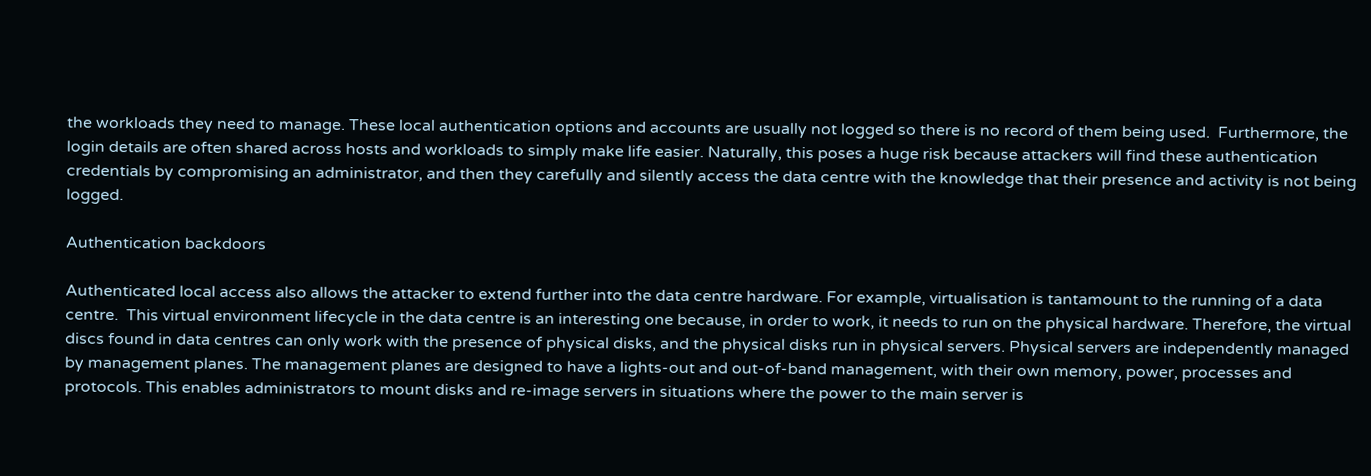the workloads they need to manage. These local authentication options and accounts are usually not logged so there is no record of them being used.  Furthermore, the login details are often shared across hosts and workloads to simply make life easier. Naturally, this poses a huge risk because attackers will find these authentication credentials by compromising an administrator, and then they carefully and silently access the data centre with the knowledge that their presence and activity is not being logged.

Authentication backdoors

Authenticated local access also allows the attacker to extend further into the data centre hardware. For example, virtualisation is tantamount to the running of a data centre.  This virtual environment lifecycle in the data centre is an interesting one because, in order to work, it needs to run on the physical hardware. Therefore, the virtual discs found in data centres can only work with the presence of physical disks, and the physical disks run in physical servers. Physical servers are independently managed by management planes. The management planes are designed to have a lights-out and out-of-band management, with their own memory, power, processes and protocols. This enables administrators to mount disks and re-image servers in situations where the power to the main server is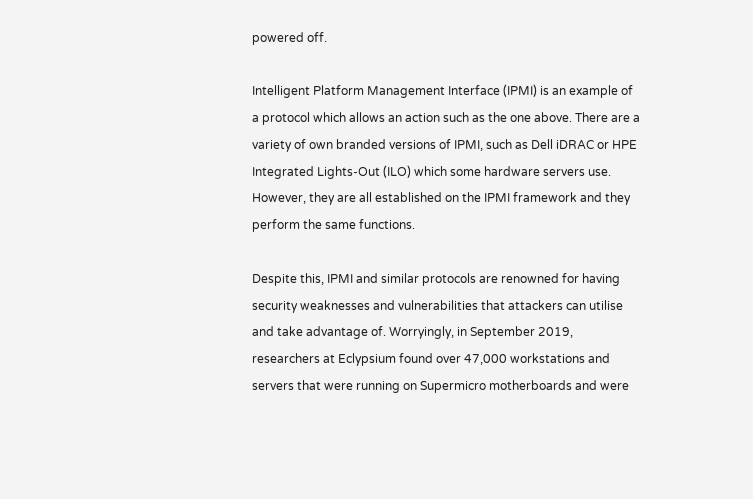powered off.

Intelligent Platform Management Interface (IPMI) is an example of a protocol which allows an action such as the one above. There are a variety of own branded versions of IPMI, such as Dell iDRAC or HPE Integrated Lights-Out (ILO) which some hardware servers use. However, they are all established on the IPMI framework and they perform the same functions.

Despite this, IPMI and similar protocols are renowned for having security weaknesses and vulnerabilities that attackers can utilise and take advantage of. Worryingly, in September 2019, researchers at Eclypsium found over 47,000 workstations and servers that were running on Supermicro motherboards and were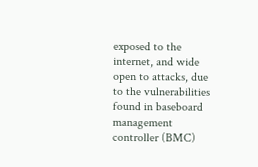exposed to the internet, and wide open to attacks, due to the vulnerabilities found in baseboard management controller (BMC)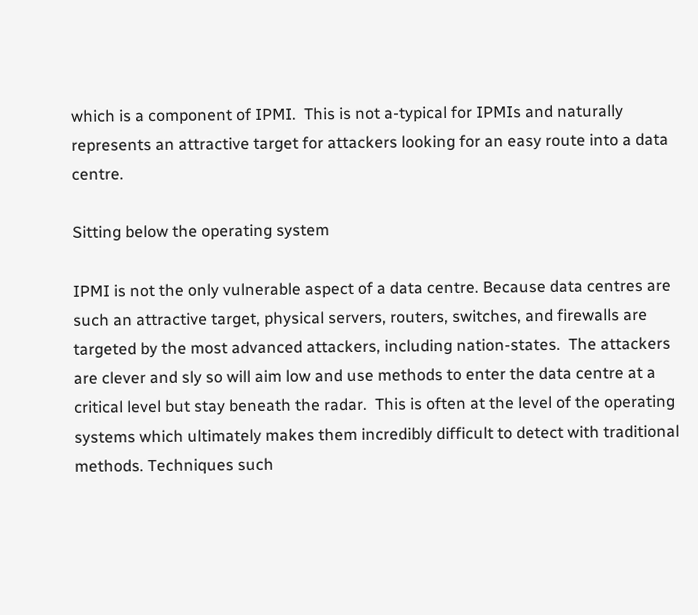which is a component of IPMI.  This is not a-typical for IPMIs and naturally represents an attractive target for attackers looking for an easy route into a data centre.

Sitting below the operating system

IPMI is not the only vulnerable aspect of a data centre. Because data centres are such an attractive target, physical servers, routers, switches, and firewalls are targeted by the most advanced attackers, including nation-states.  The attackers are clever and sly so will aim low and use methods to enter the data centre at a critical level but stay beneath the radar.  This is often at the level of the operating systems which ultimately makes them incredibly difficult to detect with traditional methods. Techniques such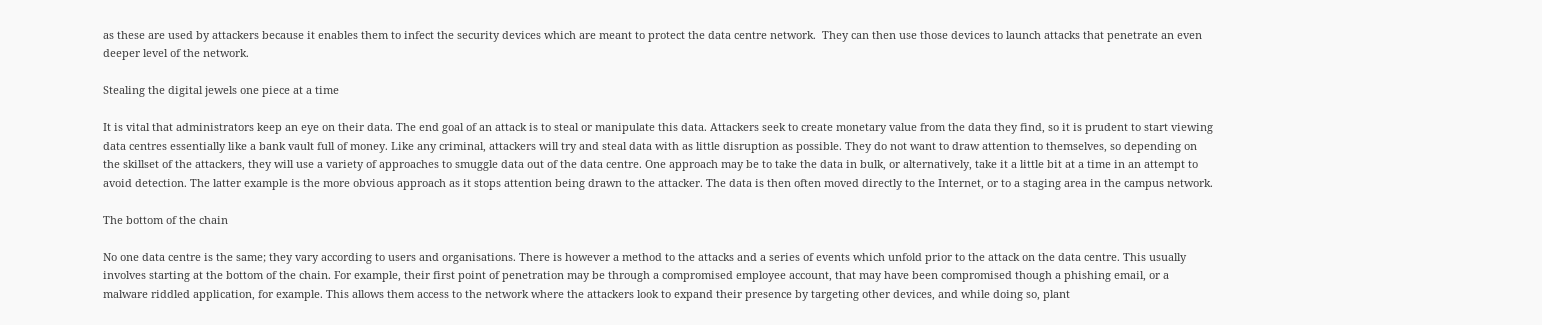as these are used by attackers because it enables them to infect the security devices which are meant to protect the data centre network.  They can then use those devices to launch attacks that penetrate an even deeper level of the network.

Stealing the digital jewels one piece at a time

It is vital that administrators keep an eye on their data. The end goal of an attack is to steal or manipulate this data. Attackers seek to create monetary value from the data they find, so it is prudent to start viewing data centres essentially like a bank vault full of money. Like any criminal, attackers will try and steal data with as little disruption as possible. They do not want to draw attention to themselves, so depending on the skillset of the attackers, they will use a variety of approaches to smuggle data out of the data centre. One approach may be to take the data in bulk, or alternatively, take it a little bit at a time in an attempt to avoid detection. The latter example is the more obvious approach as it stops attention being drawn to the attacker. The data is then often moved directly to the Internet, or to a staging area in the campus network.

The bottom of the chain

No one data centre is the same; they vary according to users and organisations. There is however a method to the attacks and a series of events which unfold prior to the attack on the data centre. This usually involves starting at the bottom of the chain. For example, their first point of penetration may be through a compromised employee account, that may have been compromised though a phishing email, or a malware riddled application, for example. This allows them access to the network where the attackers look to expand their presence by targeting other devices, and while doing so, plant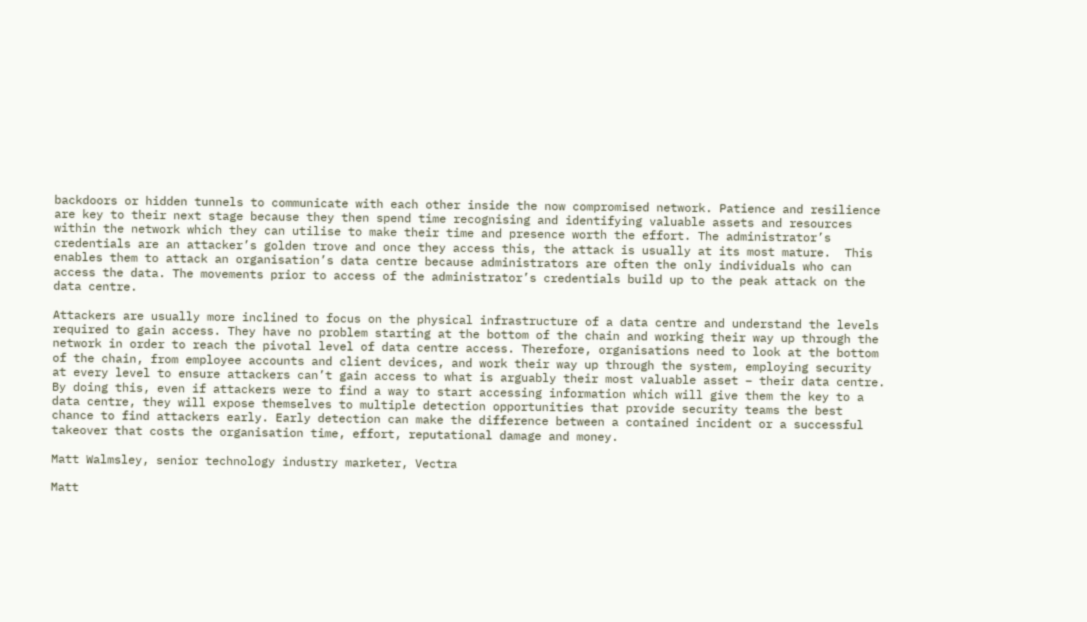backdoors or hidden tunnels to communicate with each other inside the now compromised network. Patience and resilience are key to their next stage because they then spend time recognising and identifying valuable assets and resources within the network which they can utilise to make their time and presence worth the effort. The administrator’s credentials are an attacker’s golden trove and once they access this, the attack is usually at its most mature.  This enables them to attack an organisation’s data centre because administrators are often the only individuals who can access the data. The movements prior to access of the administrator’s credentials build up to the peak attack on the data centre.

Attackers are usually more inclined to focus on the physical infrastructure of a data centre and understand the levels required to gain access. They have no problem starting at the bottom of the chain and working their way up through the network in order to reach the pivotal level of data centre access. Therefore, organisations need to look at the bottom of the chain, from employee accounts and client devices, and work their way up through the system, employing security at every level to ensure attackers can’t gain access to what is arguably their most valuable asset – their data centre. By doing this, even if attackers were to find a way to start accessing information which will give them the key to a data centre, they will expose themselves to multiple detection opportunities that provide security teams the best chance to find attackers early. Early detection can make the difference between a contained incident or a successful takeover that costs the organisation time, effort, reputational damage and money.

Matt Walmsley, senior technology industry marketer, Vectra

Matt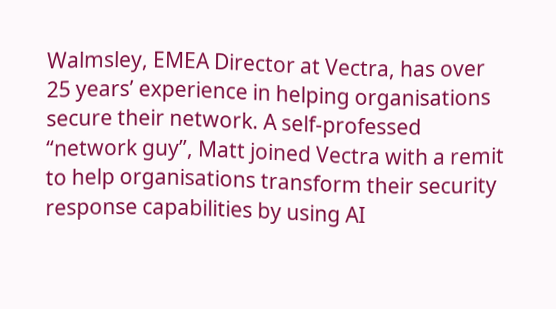Walmsley, EMEA Director at Vectra, has over 25 years’ experience in helping organisations secure their network. A self-professed “network guy”, Matt joined Vectra with a remit to help organisations transform their security response capabilities by using AI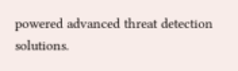powered advanced threat detection solutions.